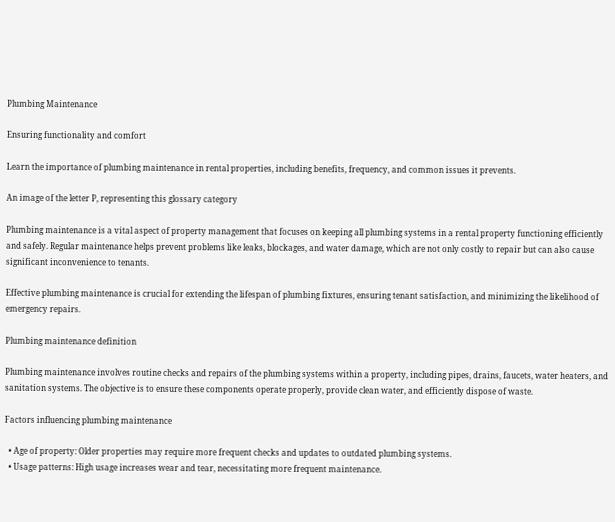Plumbing Maintenance

Ensuring functionality and comfort

Learn the importance of plumbing maintenance in rental properties, including benefits, frequency, and common issues it prevents.

An image of the letter P, representing this glossary category

Plumbing maintenance is a vital aspect of property management that focuses on keeping all plumbing systems in a rental property functioning efficiently and safely. Regular maintenance helps prevent problems like leaks, blockages, and water damage, which are not only costly to repair but can also cause significant inconvenience to tenants.

Effective plumbing maintenance is crucial for extending the lifespan of plumbing fixtures, ensuring tenant satisfaction, and minimizing the likelihood of emergency repairs.

Plumbing maintenance definition

Plumbing maintenance involves routine checks and repairs of the plumbing systems within a property, including pipes, drains, faucets, water heaters, and sanitation systems. The objective is to ensure these components operate properly, provide clean water, and efficiently dispose of waste.

Factors influencing plumbing maintenance

  • Age of property: Older properties may require more frequent checks and updates to outdated plumbing systems.
  • Usage patterns: High usage increases wear and tear, necessitating more frequent maintenance.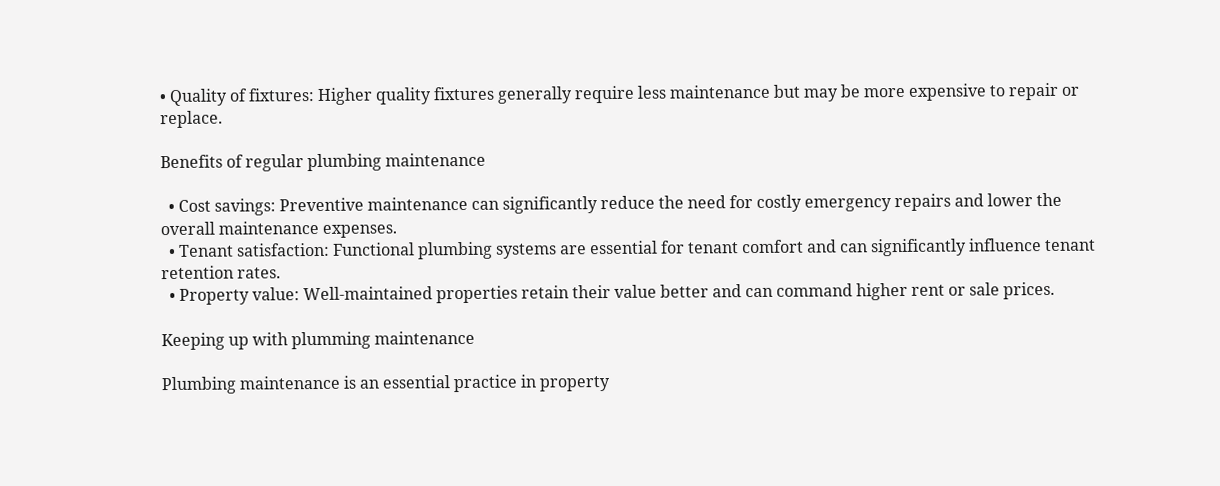• Quality of fixtures: Higher quality fixtures generally require less maintenance but may be more expensive to repair or replace.

Benefits of regular plumbing maintenance

  • Cost savings: Preventive maintenance can significantly reduce the need for costly emergency repairs and lower the overall maintenance expenses.
  • Tenant satisfaction: Functional plumbing systems are essential for tenant comfort and can significantly influence tenant retention rates.
  • Property value: Well-maintained properties retain their value better and can command higher rent or sale prices.

Keeping up with plumming maintenance

Plumbing maintenance is an essential practice in property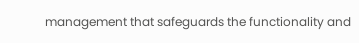management that safeguards the functionality and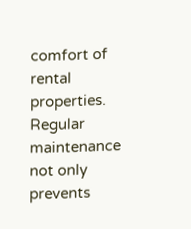comfort of rental properties. Regular maintenance not only prevents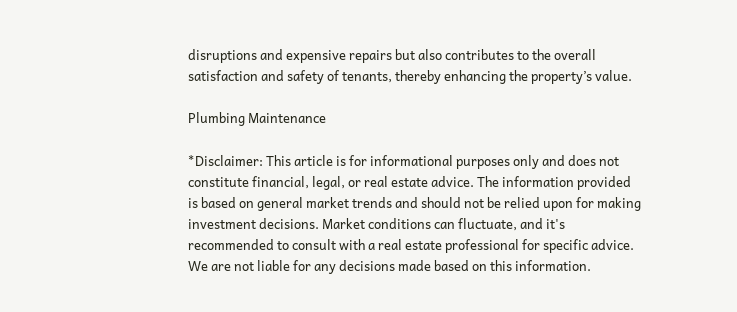disruptions and expensive repairs but also contributes to the overall satisfaction and safety of tenants, thereby enhancing the property’s value.

Plumbing Maintenance

*Disclaimer: This article is for informational purposes only and does not constitute financial, legal, or real estate advice. The information provided is based on general market trends and should not be relied upon for making investment decisions. Market conditions can fluctuate, and it's recommended to consult with a real estate professional for specific advice. We are not liable for any decisions made based on this information.